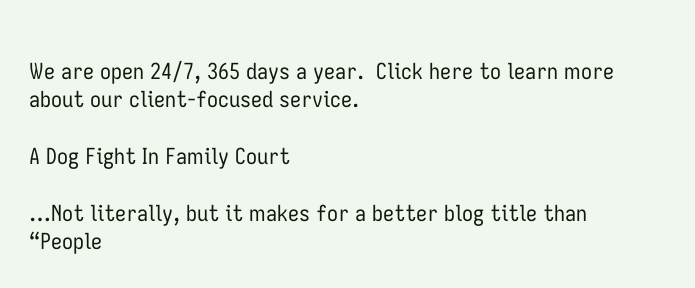We are open 24/7, 365 days a year.  Click here to learn more about our client-focused service.

A Dog Fight In Family Court

…Not literally, but it makes for a better blog title than “People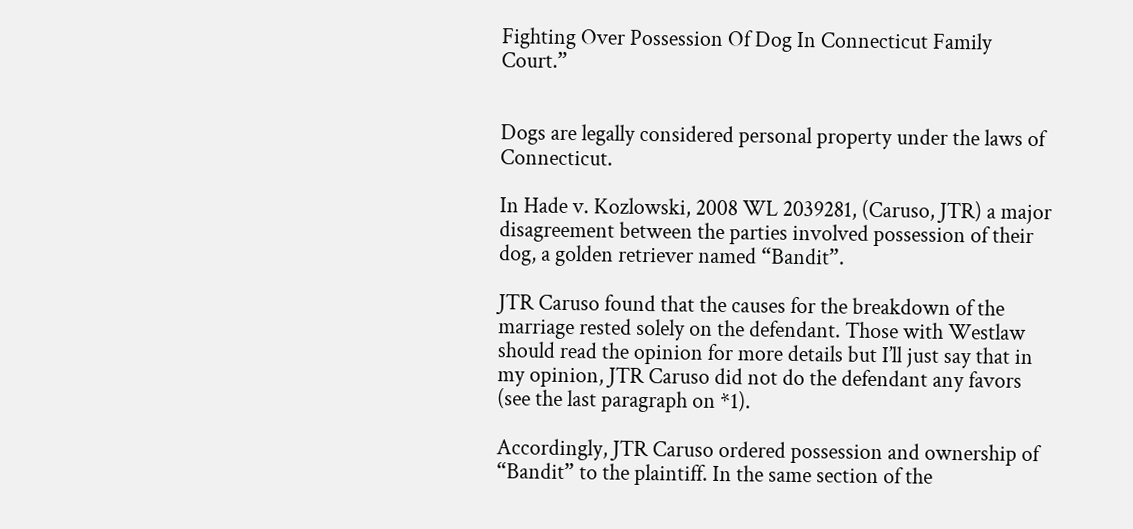Fighting Over Possession Of Dog In Connecticut Family Court.”


Dogs are legally considered personal property under the laws of Connecticut.

In Hade v. Kozlowski, 2008 WL 2039281, (Caruso, JTR) a major disagreement between the parties involved possession of their dog, a golden retriever named “Bandit”.

JTR Caruso found that the causes for the breakdown of the marriage rested solely on the defendant. Those with Westlaw should read the opinion for more details but I’ll just say that in my opinion, JTR Caruso did not do the defendant any favors (see the last paragraph on *1).

Accordingly, JTR Caruso ordered possession and ownership of “Bandit” to the plaintiff. In the same section of the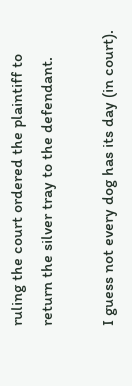ruling the court ordered the plaintiff to return the silver tray to the defendant.

I guess not every dog has its day (in court).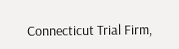Connecticut Trial Firm,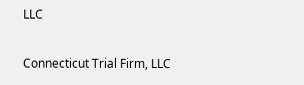LLC

Connecticut Trial Firm, LLC